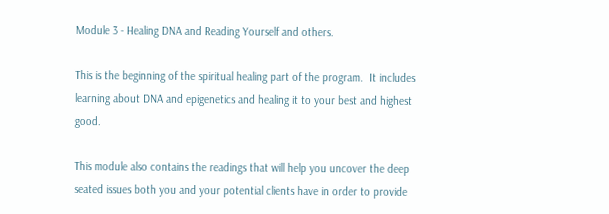Module 3 - Healing DNA and Reading Yourself and others.

This is the beginning of the spiritual healing part of the program.  It includes learning about DNA and epigenetics and healing it to your best and highest good.

This module also contains the readings that will help you uncover the deep seated issues both you and your potential clients have in order to provide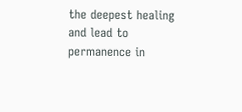the deepest healing and lead to permanence in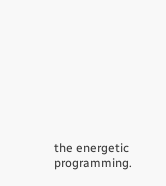the energetic programming.